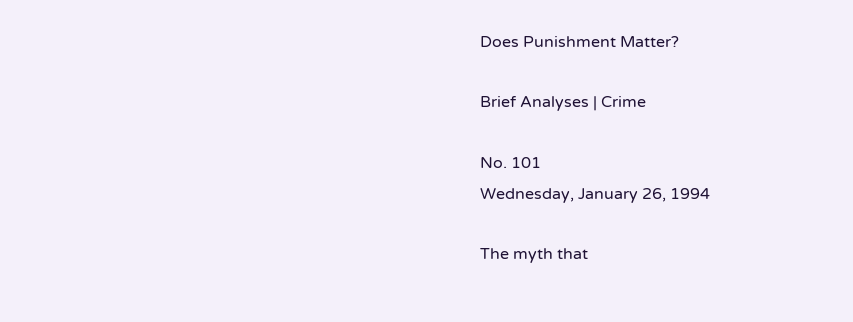Does Punishment Matter?

Brief Analyses | Crime

No. 101
Wednesday, January 26, 1994

The myth that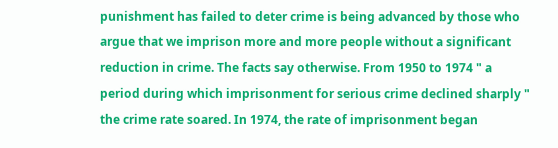punishment has failed to deter crime is being advanced by those who argue that we imprison more and more people without a significant reduction in crime. The facts say otherwise. From 1950 to 1974 " a period during which imprisonment for serious crime declined sharply " the crime rate soared. In 1974, the rate of imprisonment began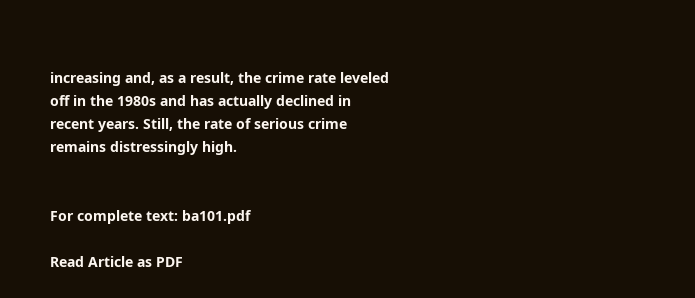increasing and, as a result, the crime rate leveled off in the 1980s and has actually declined in recent years. Still, the rate of serious crime remains distressingly high.


For complete text: ba101.pdf

Read Article as PDF